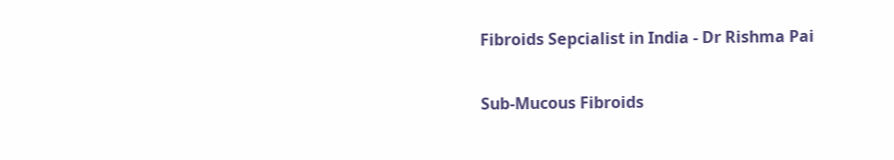Fibroids Sepcialist in India - Dr Rishma Pai

Sub-Mucous Fibroids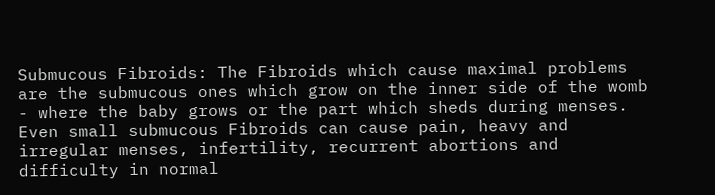Submucous Fibroids: The Fibroids which cause maximal problems are the submucous ones which grow on the inner side of the womb - where the baby grows or the part which sheds during menses. Even small submucous Fibroids can cause pain, heavy and irregular menses, infertility, recurrent abortions and difficulty in normal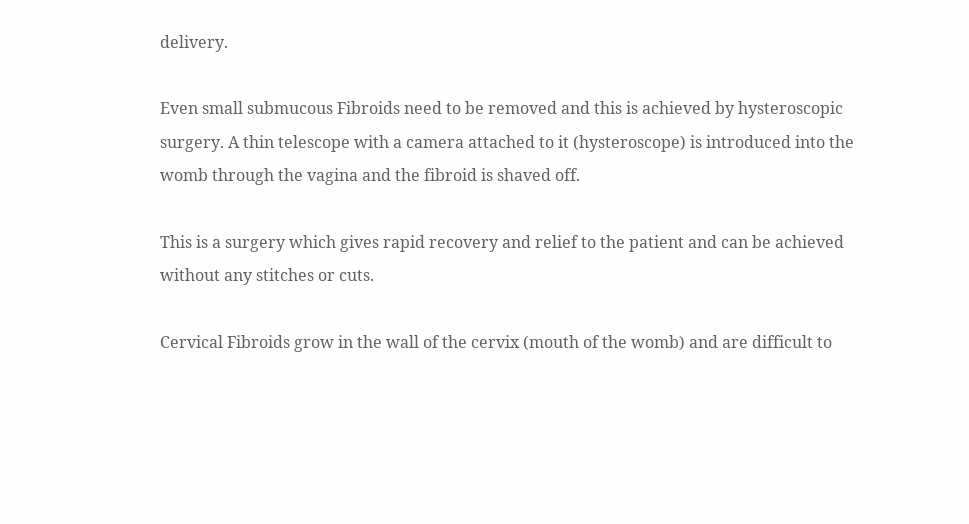delivery.

Even small submucous Fibroids need to be removed and this is achieved by hysteroscopic surgery. A thin telescope with a camera attached to it (hysteroscope) is introduced into the womb through the vagina and the fibroid is shaved off.

This is a surgery which gives rapid recovery and relief to the patient and can be achieved without any stitches or cuts.

Cervical Fibroids grow in the wall of the cervix (mouth of the womb) and are difficult to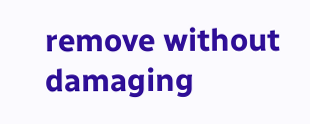remove without damaging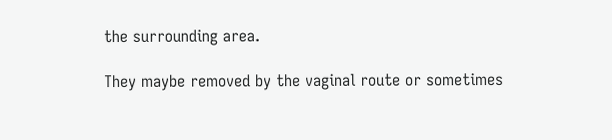the surrounding area.

They maybe removed by the vaginal route or sometimes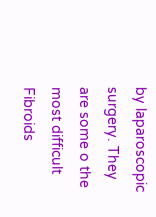by laparoscopic surgery. They are some o the most difficult Fibroids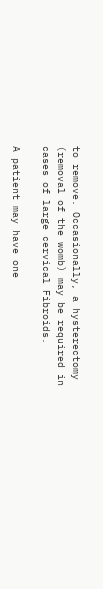to remove. Occasionally, a hysterectomy (removal of the womb) may be required in cases of large cervical Fibroids.

A patient may have one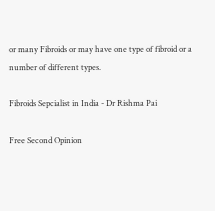or many Fibroids or may have one type of fibroid or a number of different types.

Fibroids Sepcialist in India - Dr Rishma Pai

Free Second Opinion